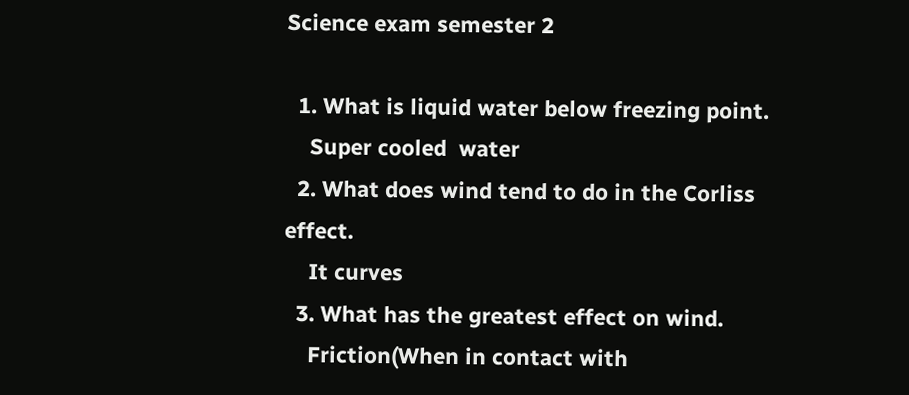Science exam semester 2

  1. What is liquid water below freezing point.
    Super cooled  water
  2. What does wind tend to do in the Corliss effect.
    It curves
  3. What has the greatest effect on wind.
    Friction(When in contact with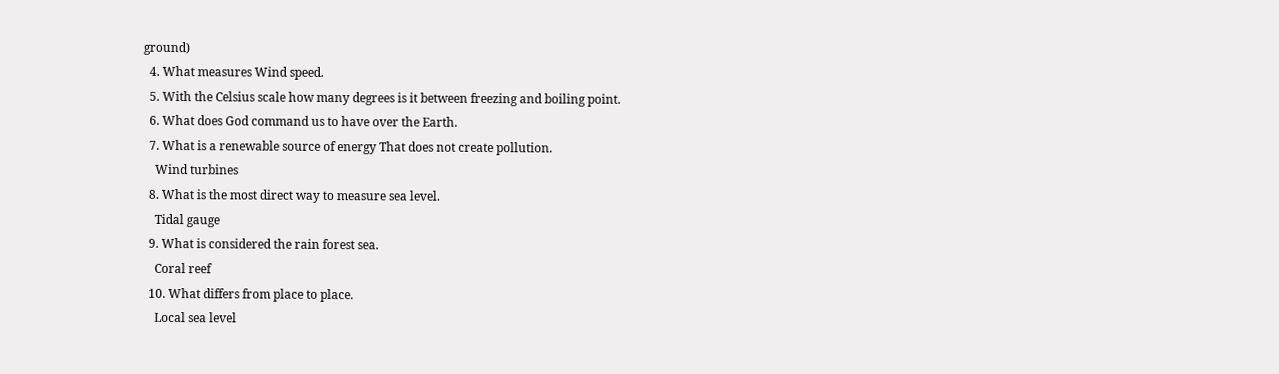ground)
  4. What measures Wind speed.
  5. With the Celsius scale how many degrees is it between freezing and boiling point.
  6. What does God command us to have over the Earth.
  7. What is a renewable source of energy That does not create pollution.
    Wind turbines
  8. What is the most direct way to measure sea level.
    Tidal gauge
  9. What is considered the rain forest sea.
    Coral reef
  10. What differs from place to place.
    Local sea level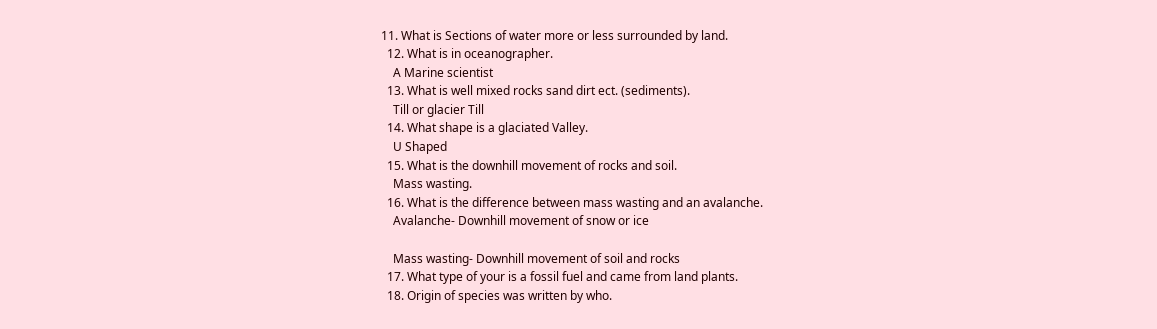11. What is Sections of water more or less surrounded by land.
  12. What is in oceanographer.
    A Marine scientist
  13. What is well mixed rocks sand dirt ect. (sediments).
    Till or glacier Till
  14. What shape is a glaciated Valley.
    U Shaped
  15. What is the downhill movement of rocks and soil.
    Mass wasting.
  16. What is the difference between mass wasting and an avalanche.
    Avalanche- Downhill movement of snow or ice

    Mass wasting- Downhill movement of soil and rocks
  17. What type of your is a fossil fuel and came from land plants.
  18. Origin of species was written by who.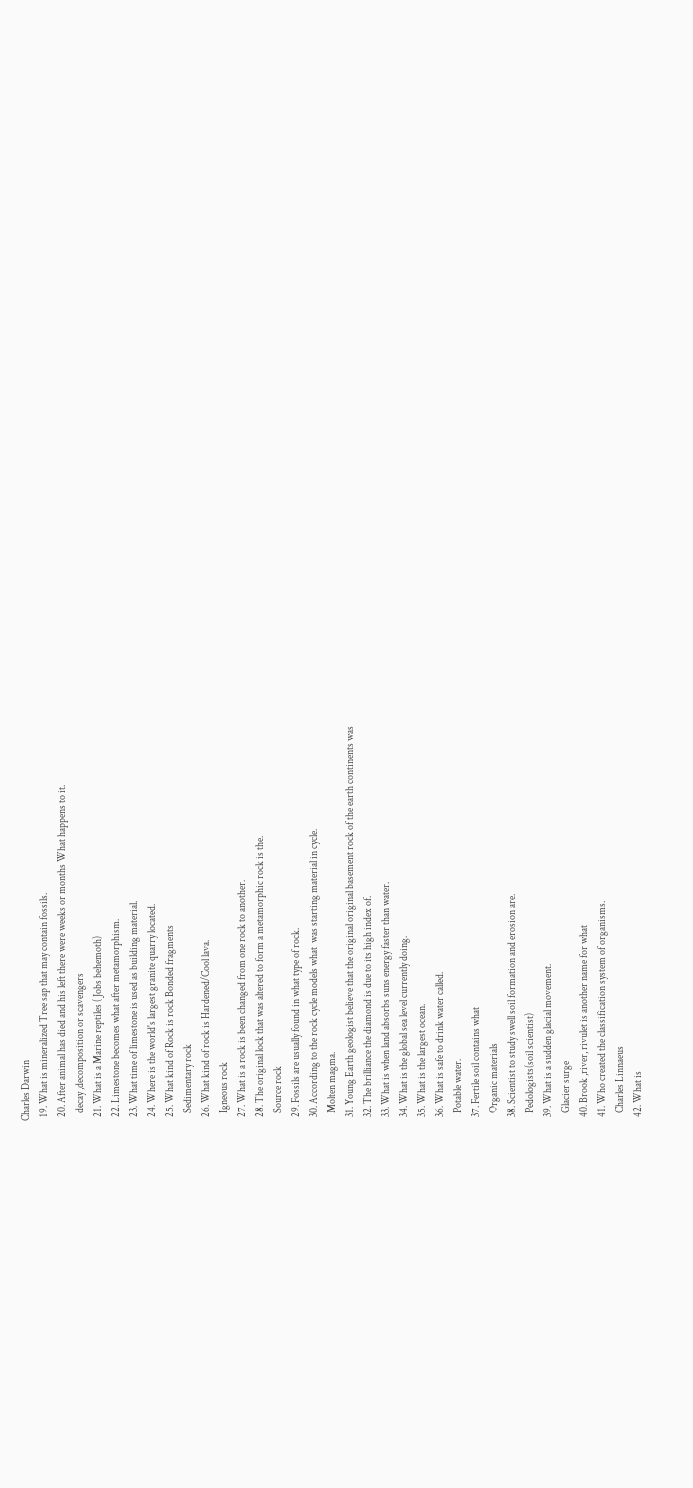Charles Darwin
  19. What is mineralized Tree sap that may contain fossils.
  20. After animal has died and his left there were weeks or months What happens to it.
    decay ,decomposition or scavengers
  21. What is a Marine reptiles ( Jobs behemoth)
  22. Limestone becomes what after metamorphism.
  23. What time of limestone is used as building material.
  24. Where is the world's largest granite quarry located.
  25. What kind of Rock is rock Bonded fragments
    Sedimentary rock
  26. What kind of rock is Hardened/Cool lava.
    Igneous rock
  27. What is a rock is been changed from one rock to another.
  28. The original lock that was altered to form a metamorphic rock is the.
    Source rock
  29. Fossils are usually found in what type of rock.
  30. According to the rock cycle models what  was starting material in cycle.
    Molten magma.
  31. Young Earth geologist believe that the original original basement rock of the earth continents was
  32. The brilliance the diamond is due to its high index of.
  33. What is when land absorbs suns energy faster than water.
  34. What is the global sea level currently doing.
  35. What is the largest ocean.
  36. What is safe to drink water called.
    Potable water.
  37. Fertile soil contains what
    Organic materials
  38. Scientist to study swell soil formation and erosion are.
    Pedologists(soil scientist)
  39. What is a sudden glacial movement.
    Glacier surge
  40. Brook ,river, rivulet is another name for what
  41. Who created the classification system of organisms.
    Charles Linnaeus
  42. What is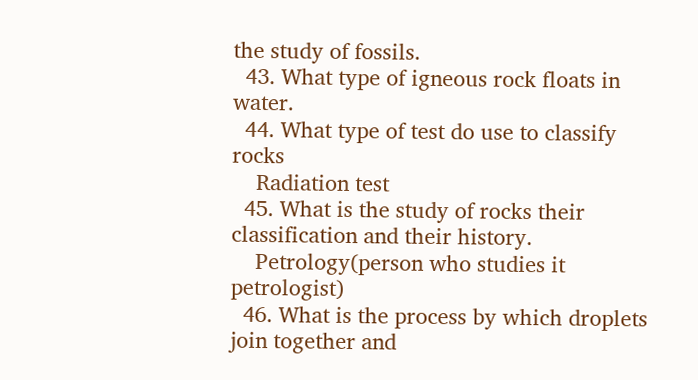the study of fossils.
  43. What type of igneous rock floats in water.
  44. What type of test do use to classify rocks
    Radiation test
  45. What is the study of rocks their classification and their history.
    Petrology(person who studies it petrologist)
  46. What is the process by which droplets join together and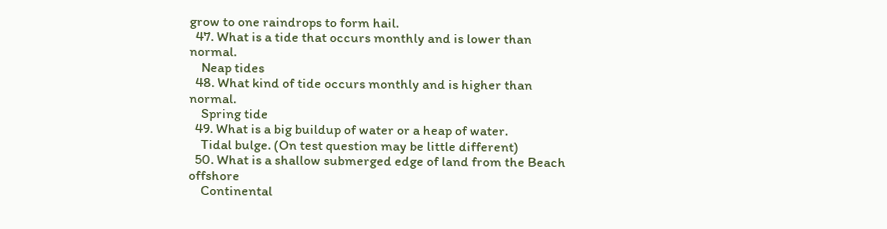grow to one raindrops to form hail.
  47. What is a tide that occurs monthly and is lower than normal.
    Neap tides
  48. What kind of tide occurs monthly and is higher than normal.
    Spring tide
  49. What is a big buildup of water or a heap of water.
    Tidal bulge. (On test question may be little different)
  50. What is a shallow submerged edge of land from the Beach offshore
    Continental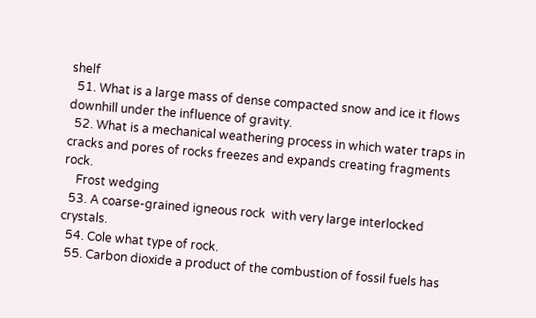shelf
  51. What is a large mass of dense compacted snow and ice it flows downhill under the influence of gravity.
  52. What is a mechanical weathering process in which water traps in cracks and pores of rocks freezes and expands creating fragments rock.
    Frost wedging
  53. A coarse-grained igneous rock  with very large interlocked crystals.
  54. Cole what type of rock.
  55. Carbon dioxide a product of the combustion of fossil fuels has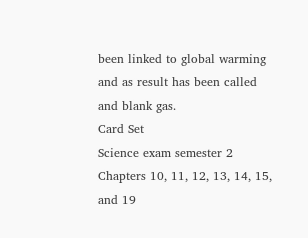been linked to global warming and as result has been called and blank gas.
Card Set
Science exam semester 2
Chapters 10, 11, 12, 13, 14, 15, and 19